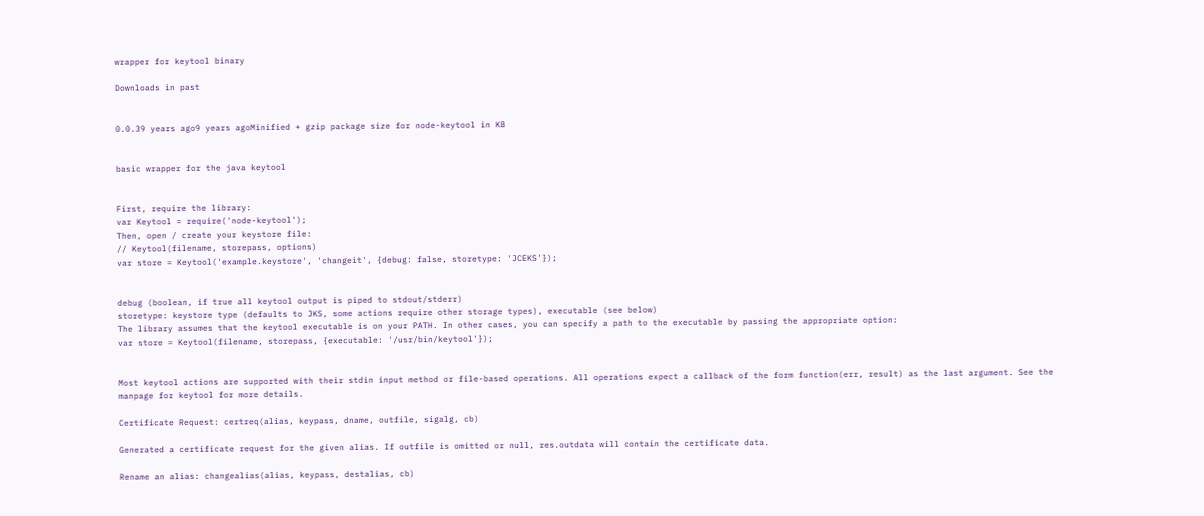wrapper for keytool binary

Downloads in past


0.0.39 years ago9 years agoMinified + gzip package size for node-keytool in KB


basic wrapper for the java keytool


First, require the library:
var Keytool = require('node-keytool');
Then, open / create your keystore file:
// Keytool(filename, storepass, options)
var store = Keytool('example.keystore', 'changeit', {debug: false, storetype: 'JCEKS'});


debug (boolean, if true all keytool output is piped to stdout/stderr)
storetype: keystore type (defaults to JKS, some actions require other storage types), executable (see below)
The library assumes that the keytool executable is on your PATH. In other cases, you can specify a path to the executable by passing the appropriate option:
var store = Keytool(filename, storepass, {executable: '/usr/bin/keytool'});


Most keytool actions are supported with their stdin input method or file-based operations. All operations expect a callback of the form function(err, result) as the last argument. See the manpage for keytool for more details.

Certificate Request: certreq(alias, keypass, dname, outfile, sigalg, cb)

Generated a certificate request for the given alias. If outfile is omitted or null, res.outdata will contain the certificate data.

Rename an alias: changealias(alias, keypass, destalias, cb)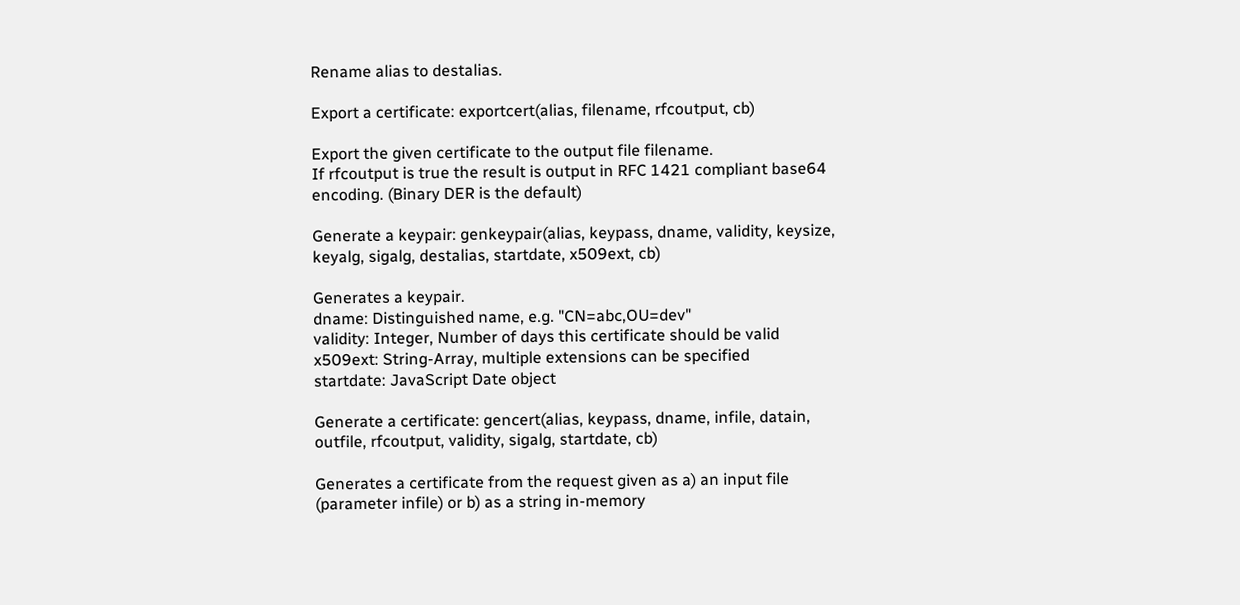Rename alias to destalias.

Export a certificate: exportcert(alias, filename, rfcoutput, cb)

Export the given certificate to the output file filename.
If rfcoutput is true the result is output in RFC 1421 compliant base64 encoding. (Binary DER is the default)

Generate a keypair: genkeypair(alias, keypass, dname, validity, keysize, keyalg, sigalg, destalias, startdate, x509ext, cb)

Generates a keypair.
dname: Distinguished name, e.g. "CN=abc,OU=dev"
validity: Integer, Number of days this certificate should be valid
x509ext: String-Array, multiple extensions can be specified
startdate: JavaScript Date object

Generate a certificate: gencert(alias, keypass, dname, infile, datain, outfile, rfcoutput, validity, sigalg, startdate, cb)

Generates a certificate from the request given as a) an input file (parameter infile) or b) as a string in-memory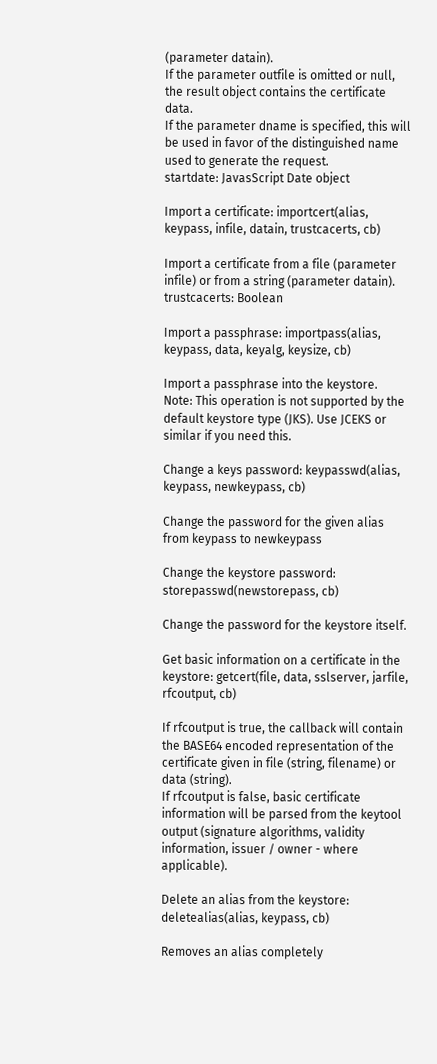(parameter datain).
If the parameter outfile is omitted or null, the result object contains the certificate data.
If the parameter dname is specified, this will be used in favor of the distinguished name used to generate the request.
startdate: JavasScript Date object

Import a certificate: importcert(alias, keypass, infile, datain, trustcacerts, cb)

Import a certificate from a file (parameter infile) or from a string (parameter datain).
trustcacerts: Boolean

Import a passphrase: importpass(alias, keypass, data, keyalg, keysize, cb)

Import a passphrase into the keystore.
Note: This operation is not supported by the default keystore type (JKS). Use JCEKS or similar if you need this.

Change a keys password: keypasswd(alias, keypass, newkeypass, cb)

Change the password for the given alias from keypass to newkeypass

Change the keystore password: storepasswd(newstorepass, cb)

Change the password for the keystore itself.

Get basic information on a certificate in the keystore: getcert(file, data, sslserver, jarfile, rfcoutput, cb)

If rfcoutput is true, the callback will contain the BASE64 encoded representation of the certificate given in file (string, filename) or data (string).
If rfcoutput is false, basic certificate information will be parsed from the keytool output (signature algorithms, validity information, issuer / owner - where applicable).

Delete an alias from the keystore: deletealias(alias, keypass, cb)

Removes an alias completely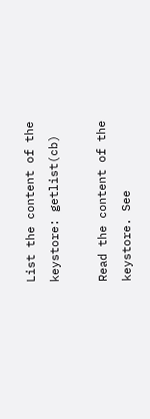List the content of the keystore: getlist(cb)

Read the content of the keystore. See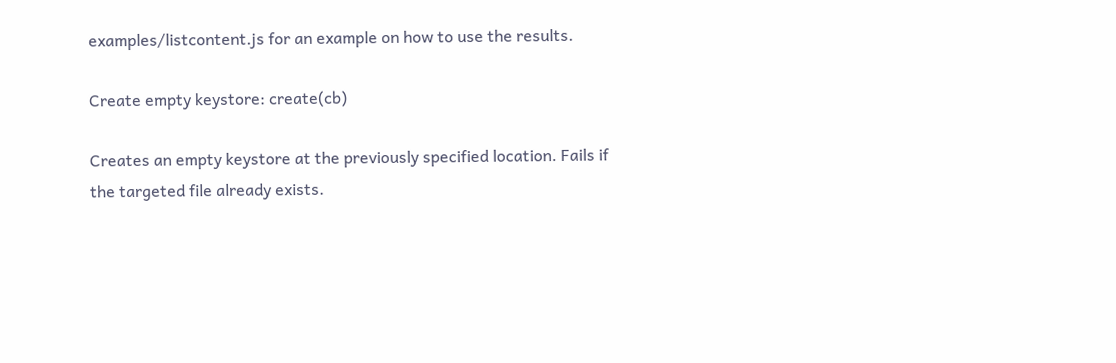examples/listcontent.js for an example on how to use the results.

Create empty keystore: create(cb)

Creates an empty keystore at the previously specified location. Fails if the targeted file already exists.